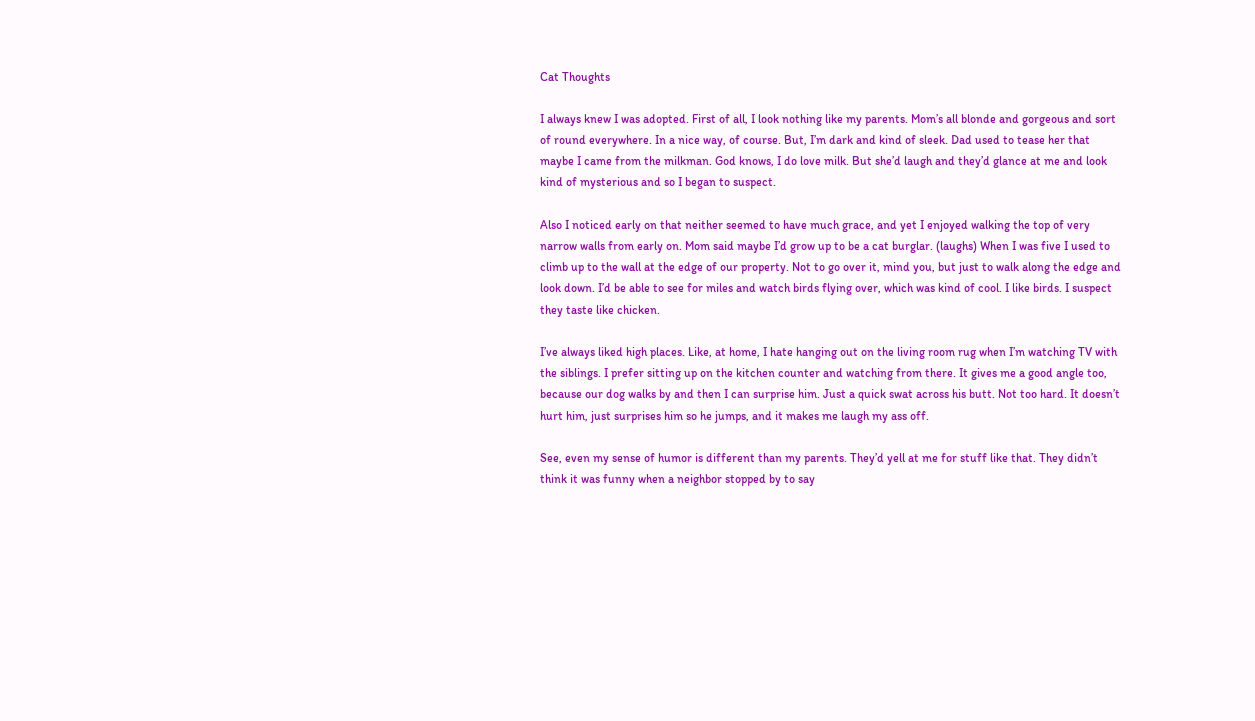Cat Thoughts

I always knew I was adopted. First of all, I look nothing like my parents. Mom’s all blonde and gorgeous and sort of round everywhere. In a nice way, of course. But, I’m dark and kind of sleek. Dad used to tease her that maybe I came from the milkman. God knows, I do love milk. But she’d laugh and they’d glance at me and look kind of mysterious and so I began to suspect.

Also I noticed early on that neither seemed to have much grace, and yet I enjoyed walking the top of very narrow walls from early on. Mom said maybe I’d grow up to be a cat burglar. (laughs) When I was five I used to climb up to the wall at the edge of our property. Not to go over it, mind you, but just to walk along the edge and look down. I’d be able to see for miles and watch birds flying over, which was kind of cool. I like birds. I suspect they taste like chicken.

I’ve always liked high places. Like, at home, I hate hanging out on the living room rug when I’m watching TV with the siblings. I prefer sitting up on the kitchen counter and watching from there. It gives me a good angle too, because our dog walks by and then I can surprise him. Just a quick swat across his butt. Not too hard. It doesn’t hurt him, just surprises him so he jumps, and it makes me laugh my ass off.

See, even my sense of humor is different than my parents. They’d yell at me for stuff like that. They didn’t think it was funny when a neighbor stopped by to say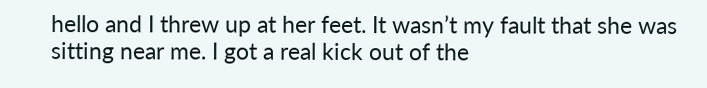hello and I threw up at her feet. It wasn’t my fault that she was sitting near me. I got a real kick out of the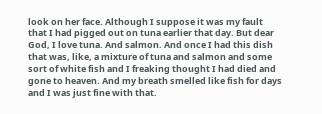look on her face. Although I suppose it was my fault that I had pigged out on tuna earlier that day. But dear  God, I love tuna. And salmon. And once I had this dish that was, like, a mixture of tuna and salmon and some sort of white fish and I freaking thought I had died and gone to heaven. And my breath smelled like fish for days and I was just fine with that.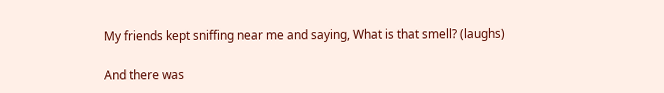My friends kept sniffing near me and saying, What is that smell? (laughs)

And there was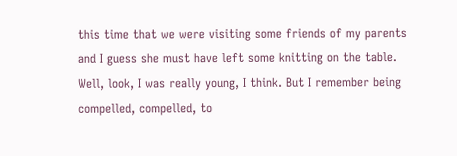this time that we were visiting some friends of my parents and I guess she must have left some knitting on the table. Well, look, I was really young, I think. But I remember being compelled, compelled, to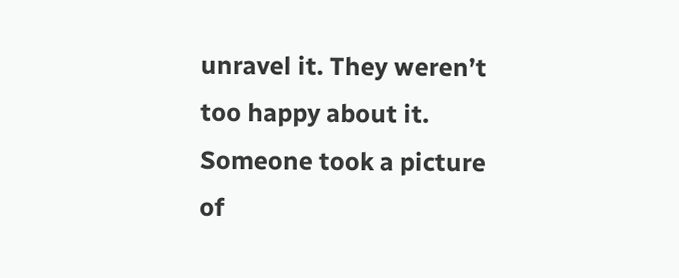unravel it. They weren’t too happy about it. Someone took a picture of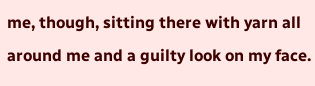me, though, sitting there with yarn all around me and a guilty look on my face.